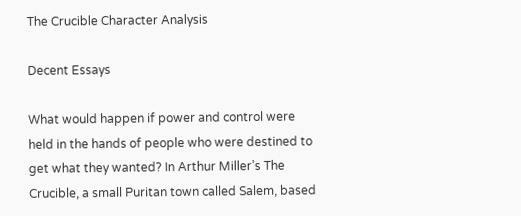The Crucible Character Analysis

Decent Essays

What would happen if power and control were held in the hands of people who were destined to get what they wanted? In Arthur Miller’s The Crucible, a small Puritan town called Salem, based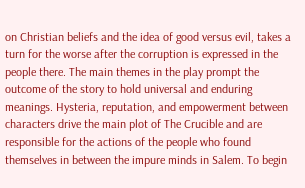on Christian beliefs and the idea of good versus evil, takes a turn for the worse after the corruption is expressed in the people there. The main themes in the play prompt the outcome of the story to hold universal and enduring meanings. Hysteria, reputation, and empowerment between characters drive the main plot of The Crucible and are responsible for the actions of the people who found themselves in between the impure minds in Salem. To begin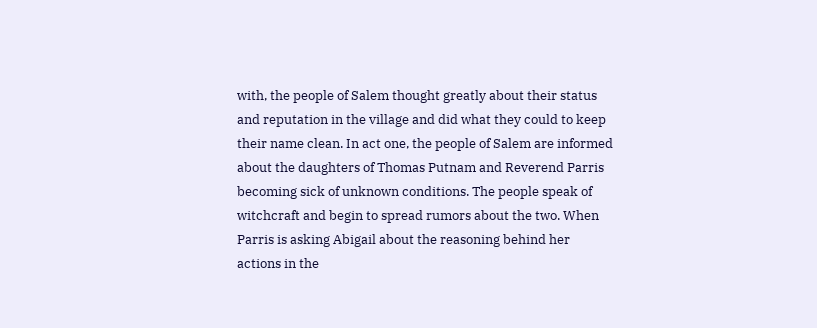with, the people of Salem thought greatly about their status and reputation in the village and did what they could to keep their name clean. In act one, the people of Salem are informed about the daughters of Thomas Putnam and Reverend Parris becoming sick of unknown conditions. The people speak of witchcraft and begin to spread rumors about the two. When Parris is asking Abigail about the reasoning behind her actions in the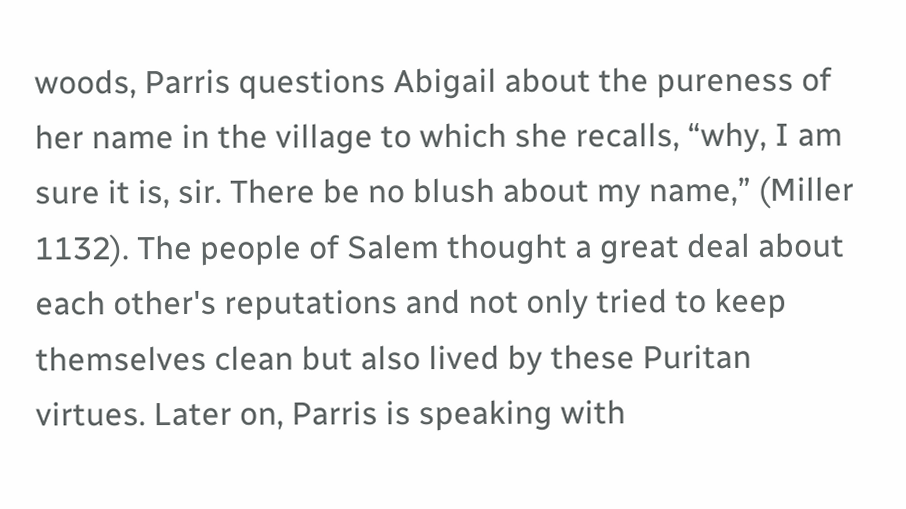woods, Parris questions Abigail about the pureness of her name in the village to which she recalls, “why, I am sure it is, sir. There be no blush about my name,” (Miller 1132). The people of Salem thought a great deal about each other's reputations and not only tried to keep themselves clean but also lived by these Puritan virtues. Later on, Parris is speaking with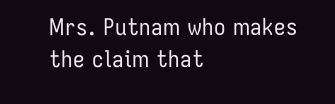Mrs. Putnam who makes the claim that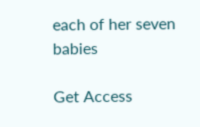each of her seven babies

Get Access